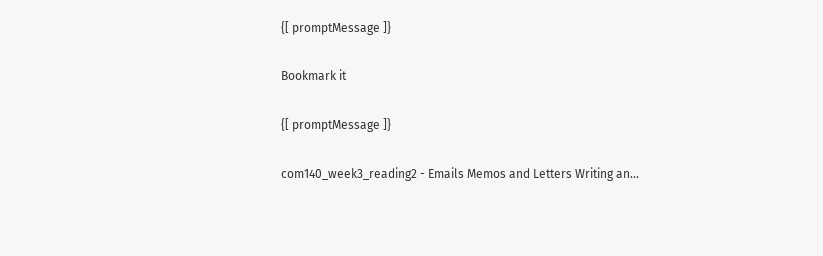{[ promptMessage ]}

Bookmark it

{[ promptMessage ]}

com140_week3_reading2 - Emails Memos and Letters Writing an...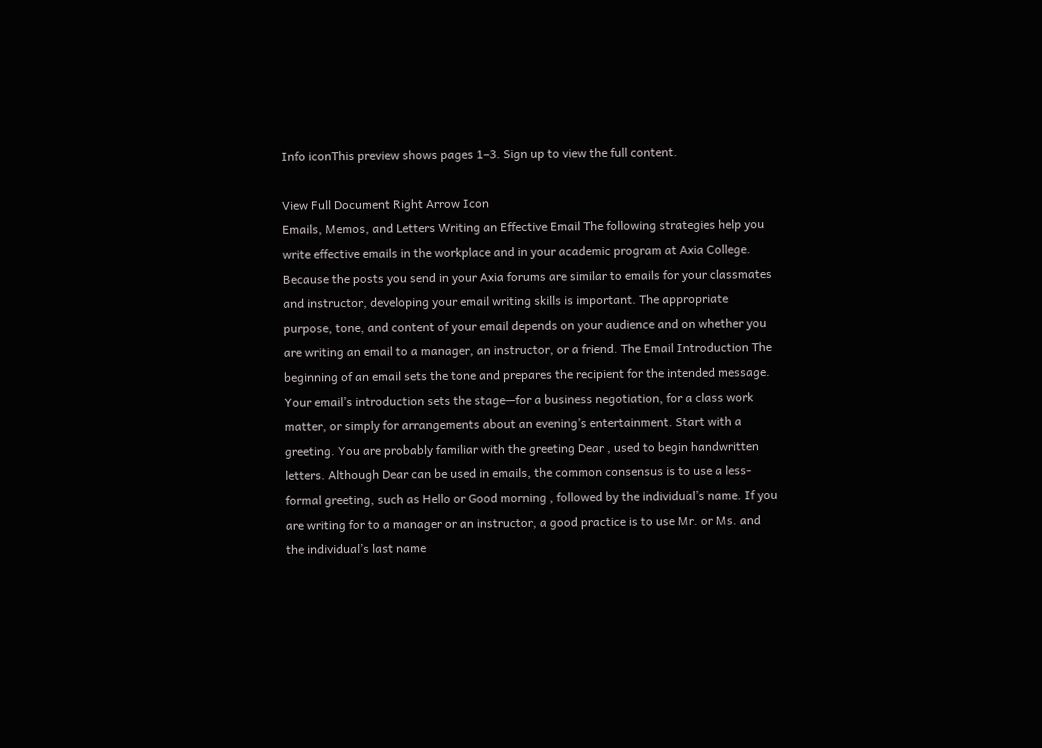Info iconThis preview shows pages 1–3. Sign up to view the full content.

View Full Document Right Arrow Icon
Emails, Memos, and Letters Writing an Effective Email The following strategies help you write effective emails in the workplace and in your academic program at Axia College. Because the posts you send in your Axia forums are similar to emails for your classmates and instructor, developing your email writing skills is important. The appropriate purpose, tone, and content of your email depends on your audience and on whether you are writing an email to a manager, an instructor, or a friend. The Email Introduction The beginning of an email sets the tone and prepares the recipient for the intended message. Your email’s introduction sets the stage—for a business negotiation, for a class work matter, or simply for arrangements about an evening’s entertainment. Start with a greeting. You are probably familiar with the greeting Dear , used to begin handwritten letters. Although Dear can be used in emails, the common consensus is to use a less-formal greeting, such as Hello or Good morning , followed by the individual’s name. If you are writing for to a manager or an instructor, a good practice is to use Mr. or Ms. and the individual’s last name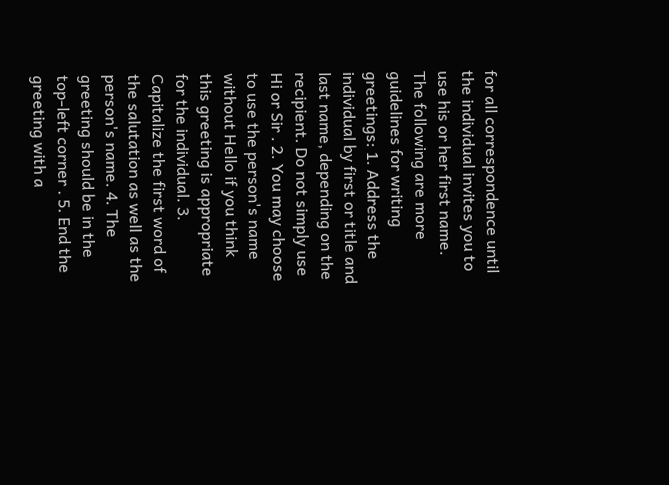for all correspondence until the individual invites you to use his or her first name. The following are more guidelines for writing greetings: 1. Address the individual by first or title and last name, depending on the recipient. Do not simply use Hi or Sir . 2. You may choose to use the person's name without Hello if you think this greeting is appropriate for the individual. 3. Capitalize the first word of the salutation as well as the person's name. 4. The greeting should be in the top-left corner . 5. End the greeting with a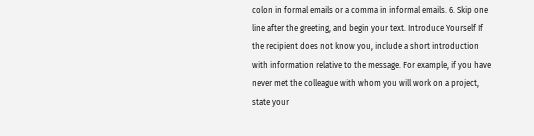colon in formal emails or a comma in informal emails. 6. Skip one line after the greeting, and begin your text. Introduce Yourself If the recipient does not know you, include a short introduction with information relative to the message. For example, if you have never met the colleague with whom you will work on a project, state your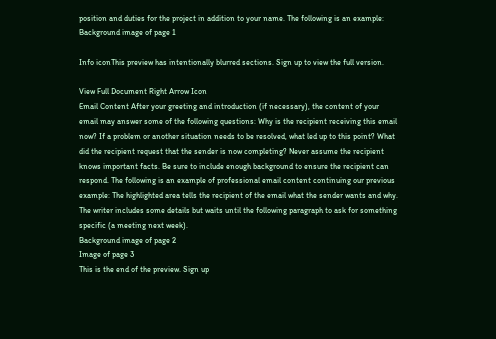position and duties for the project in addition to your name. The following is an example:
Background image of page 1

Info iconThis preview has intentionally blurred sections. Sign up to view the full version.

View Full Document Right Arrow Icon
Email Content After your greeting and introduction (if necessary), the content of your email may answer some of the following questions: Why is the recipient receiving this email now? If a problem or another situation needs to be resolved, what led up to this point? What did the recipient request that the sender is now completing? Never assume the recipient knows important facts. Be sure to include enough background to ensure the recipient can respond. The following is an example of professional email content continuing our previous example: The highlighted area tells the recipient of the email what the sender wants and why. The writer includes some details but waits until the following paragraph to ask for something specific (a meeting next week).
Background image of page 2
Image of page 3
This is the end of the preview. Sign up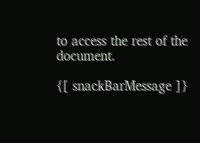to access the rest of the document.

{[ snackBarMessage ]}